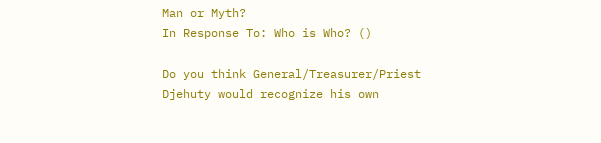Man or Myth?
In Response To: Who is Who? ()

Do you think General/Treasurer/Priest Djehuty would recognize his own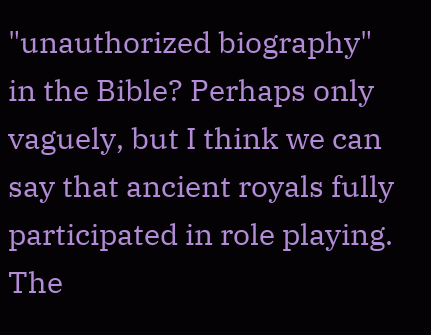"unauthorized biography" in the Bible? Perhaps only vaguely, but I think we can say that ancient royals fully participated in role playing. The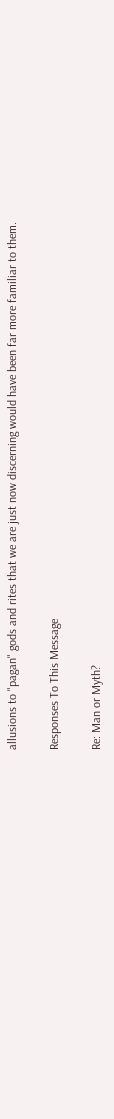allusions to "pagan" gods and rites that we are just now discerning would have been far more familiar to them.

Responses To This Message

Re: Man or Myth?